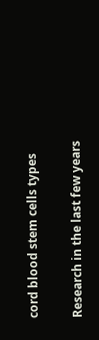cord blood stem cells types

Research in the last few years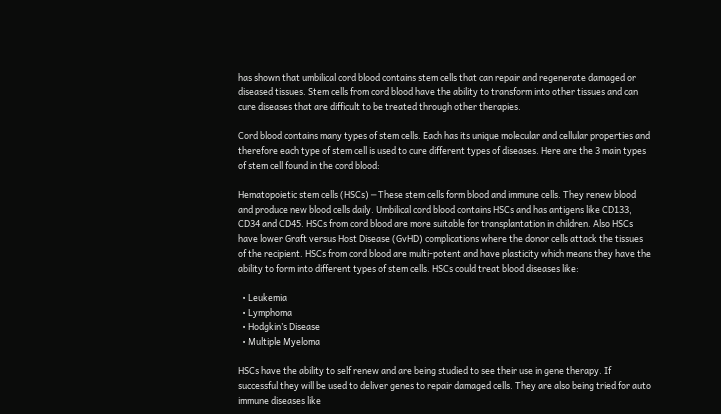has shown that umbilical cord blood contains stem cells that can repair and regenerate damaged or diseased tissues. Stem cells from cord blood have the ability to transform into other tissues and can cure diseases that are difficult to be treated through other therapies.

Cord blood contains many types of stem cells. Each has its unique molecular and cellular properties and therefore each type of stem cell is used to cure different types of diseases. Here are the 3 main types of stem cell found in the cord blood:

Hematopoietic stem cells (HSCs) ─ These stem cells form blood and immune cells. They renew blood and produce new blood cells daily. Umbilical cord blood contains HSCs and has antigens like CD133, CD34 and CD45. HSCs from cord blood are more suitable for transplantation in children. Also HSCs have lower Graft versus Host Disease (GvHD) complications where the donor cells attack the tissues of the recipient. HSCs from cord blood are multi-potent and have plasticity which means they have the ability to form into different types of stem cells. HSCs could treat blood diseases like:

  • Leukemia
  • Lymphoma
  • Hodgkin’s Disease
  • Multiple Myeloma

HSCs have the ability to self renew and are being studied to see their use in gene therapy. If successful they will be used to deliver genes to repair damaged cells. They are also being tried for auto immune diseases like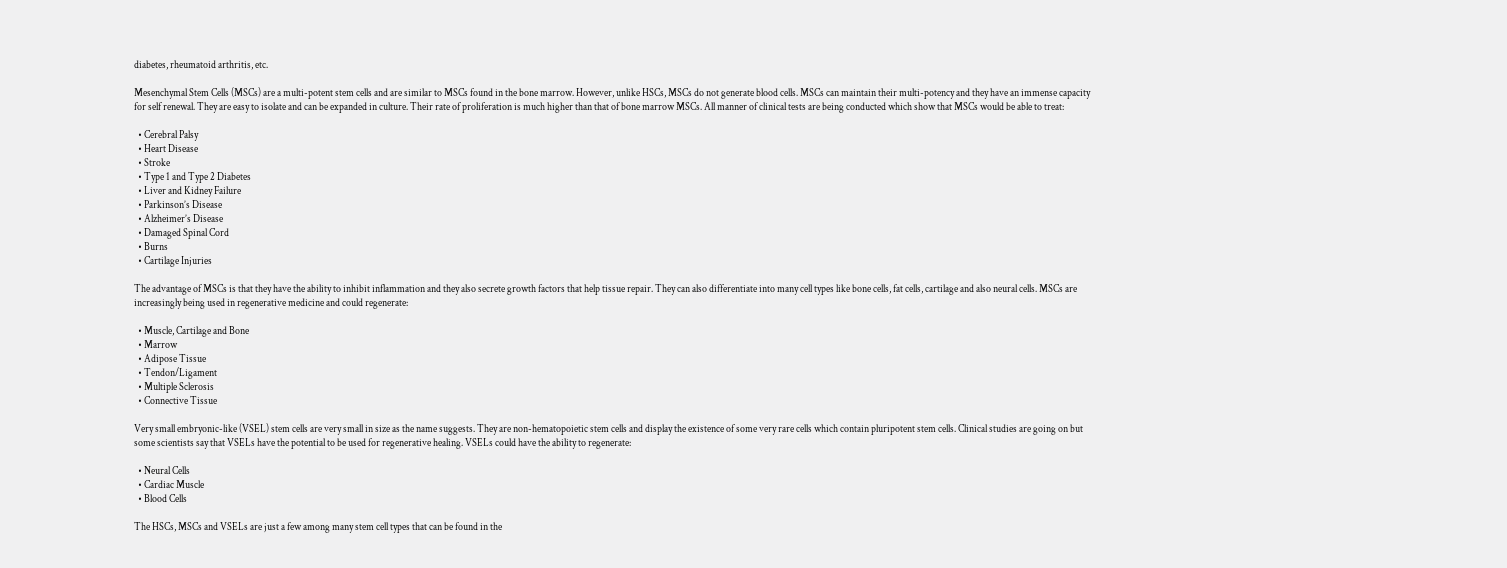diabetes, rheumatoid arthritis, etc.

Mesenchymal Stem Cells (MSCs) are a multi-potent stem cells and are similar to MSCs found in the bone marrow. However, unlike HSCs, MSCs do not generate blood cells. MSCs can maintain their multi-potency and they have an immense capacity for self renewal. They are easy to isolate and can be expanded in culture. Their rate of proliferation is much higher than that of bone marrow MSCs. All manner of clinical tests are being conducted which show that MSCs would be able to treat:

  • Cerebral Palsy
  • Heart Disease
  • Stroke
  • Type 1 and Type 2 Diabetes
  • Liver and Kidney Failure
  • Parkinson’s Disease
  • Alzheimer’s Disease
  • Damaged Spinal Cord
  • Burns
  • Cartilage Injuries

The advantage of MSCs is that they have the ability to inhibit inflammation and they also secrete growth factors that help tissue repair. They can also differentiate into many cell types like bone cells, fat cells, cartilage and also neural cells. MSCs are increasingly being used in regenerative medicine and could regenerate:

  • Muscle, Cartilage and Bone
  • Marrow
  • Adipose Tissue
  • Tendon/Ligament
  • Multiple Sclerosis
  • Connective Tissue

Very small embryonic-like (VSEL) stem cells are very small in size as the name suggests. They are non-hematopoietic stem cells and display the existence of some very rare cells which contain pluripotent stem cells. Clinical studies are going on but some scientists say that VSELs have the potential to be used for regenerative healing. VSELs could have the ability to regenerate:

  • Neural Cells
  • Cardiac Muscle
  • Blood Cells

The HSCs, MSCs and VSELs are just a few among many stem cell types that can be found in the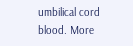umbilical cord blood. More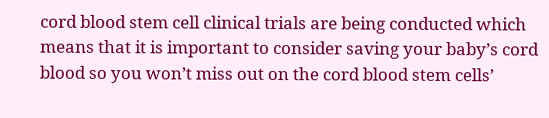cord blood stem cell clinical trials are being conducted which means that it is important to consider saving your baby’s cord blood so you won’t miss out on the cord blood stem cells’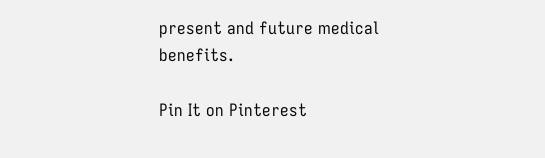present and future medical benefits.

Pin It on Pinterest